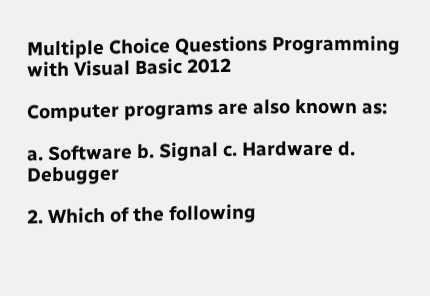Multiple Choice Questions Programming with Visual Basic 2012

Computer programs are also known as:

a. Software b. Signal c. Hardware d. Debugger

2. Which of the following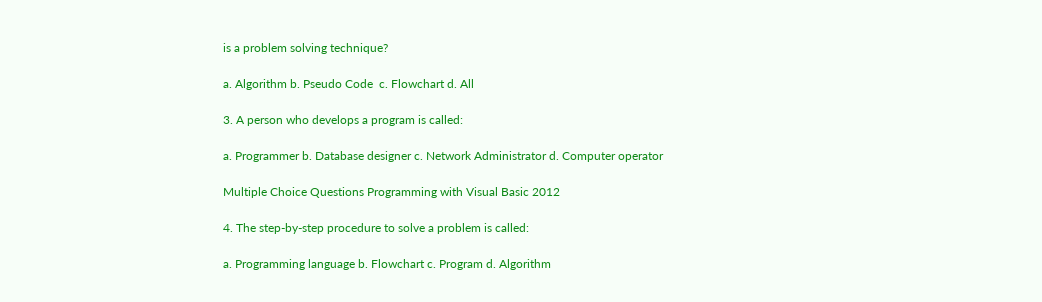is a problem solving technique?

a. Algorithm b. Pseudo Code  c. Flowchart d. All

3. A person who develops a program is called:

a. Programmer b. Database designer c. Network Administrator d. Computer operator

Multiple Choice Questions Programming with Visual Basic 2012

4. The step-by-step procedure to solve a problem is called:

a. Programming language b. Flowchart c. Program d. Algorithm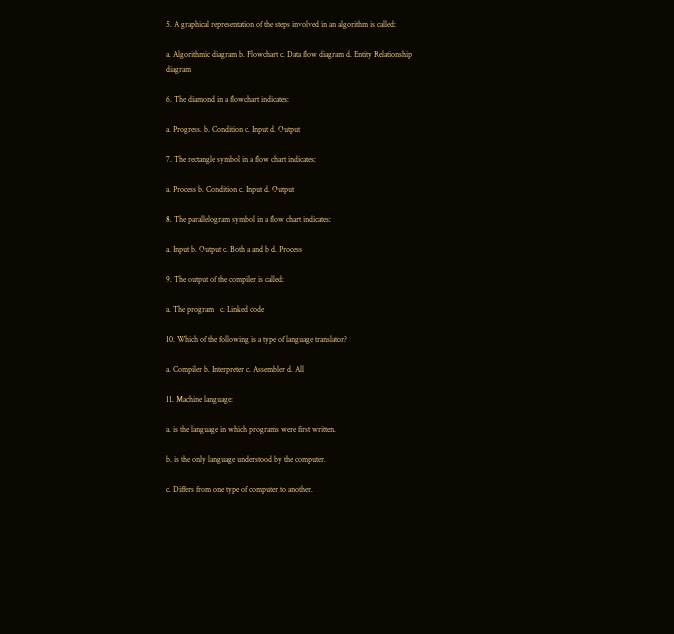5. A graphical representation of the steps involved in an algorithm is called:

a. Algorithmic diagram b. Flowchart c. Data flow diagram d. Entity Relationship diagram

6. The diamond in a flowchart indicates:

a. Progress. b. Condition c. Input d. Output

7. The rectangle symbol in a flow chart indicates:

a. Process b. Condition c. Input d. Output

8. The parallelogram symbol in a flow chart indicates:

a. Input b. Output c. Both a and b d. Process

9. The output of the compiler is called:

a. The program   c. Linked code

10. Which of the following is a type of language translator?

a. Compiler b. Interpreter c. Assembler d. All

11. Machine language:

a. is the language in which programs were first written.

b. is the only language understood by the computer.

c. Differs from one type of computer to another.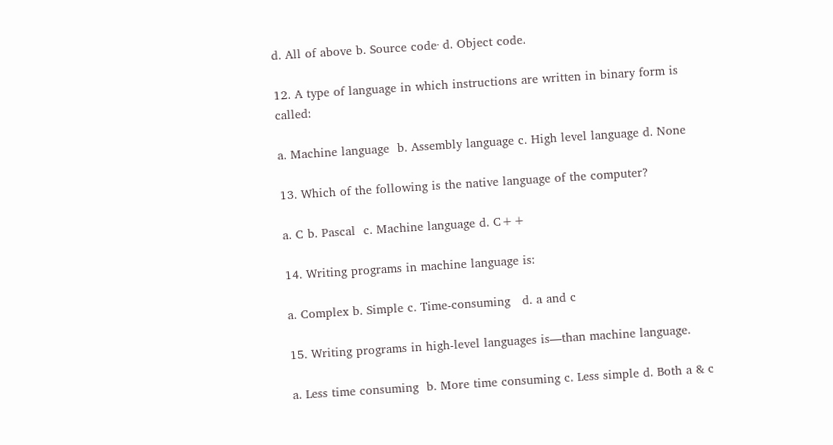d. All of above b. Source code· d. Object code.

12. A type of language in which instructions are written in binary form is called:

a. Machine language  b. Assembly language c. High level language d. None

13. Which of the following is the native language of the computer?

a. C b. Pascal  c. Machine language d. C++

14. Writing programs in machine language is:

a. Complex b. Simple c. Time-consuming   d. a and c

15. Writing programs in high-level languages is—than machine language.

a. Less time consuming  b. More time consuming c. Less simple d. Both a & c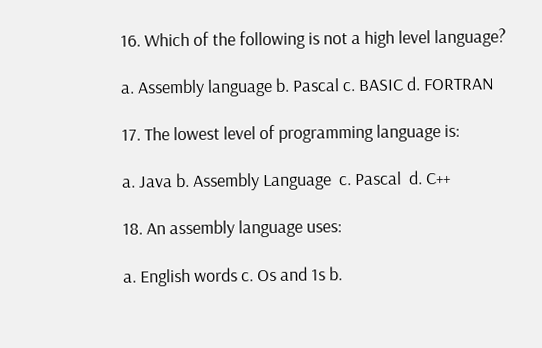16. Which of the following is not a high level language?

a. Assembly language b. Pascal c. BASIC d. FORTRAN

17. The lowest level of programming language is:

a. Java b. Assembly Language  c. Pascal  d. C++

18. An assembly language uses:

a. English words c. Os and 1s b.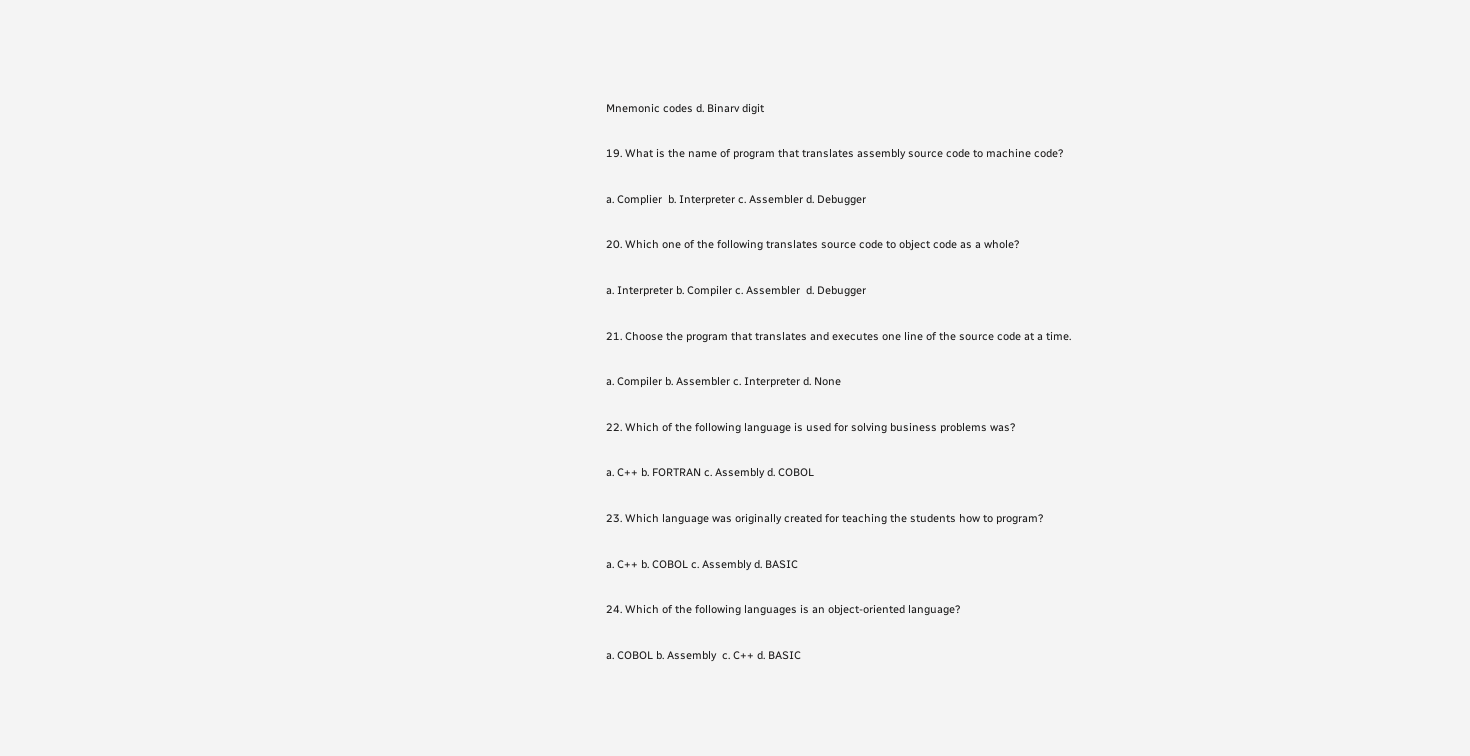Mnemonic codes d. Binarv digit

19. What is the name of program that translates assembly source code to machine code?

a. Complier  b. Interpreter c. Assembler d. Debugger

20. Which one of the following translates source code to object code as a whole?

a. Interpreter b. Compiler c. Assembler  d. Debugger

21. Choose the program that translates and executes one line of the source code at a time.

a. Compiler b. Assembler c. Interpreter d. None

22. Which of the following language is used for solving business problems was?

a. C++ b. FORTRAN c. Assembly d. COBOL

23. Which language was originally created for teaching the students how to program?

a. C++ b. COBOL c. Assembly d. BASIC

24. Which of the following languages is an object-oriented language?

a. COBOL b. Assembly  c. C++ d. BASIC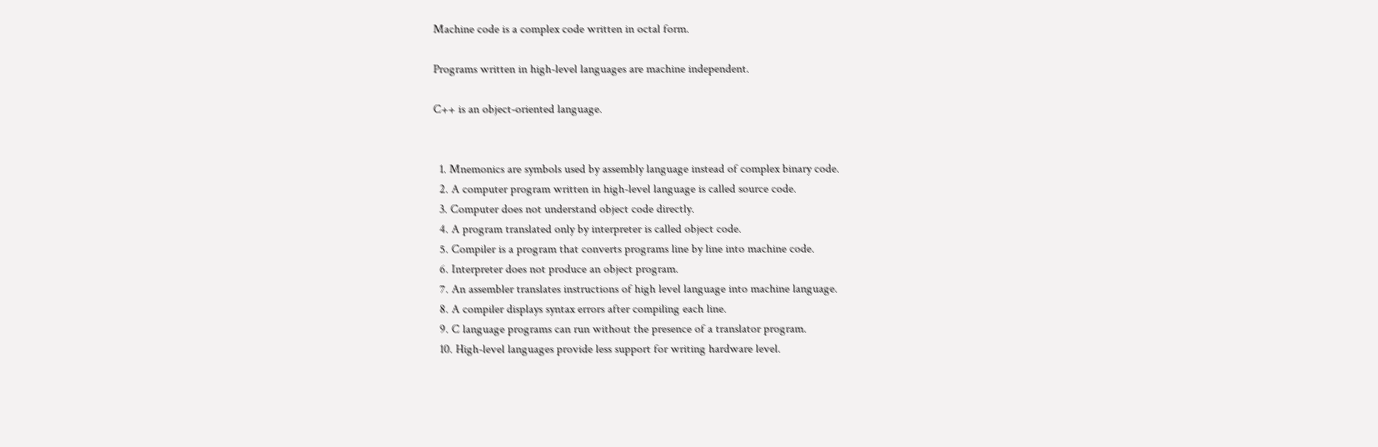Machine code is a complex code written in octal form.

Programs written in high-level languages are machine independent.

C++ is an object-oriented language.


  1. Mnemonics are symbols used by assembly language instead of complex binary code.
  2. A computer program written in high-level language is called source code.
  3. Computer does not understand object code directly.
  4. A program translated only by interpreter is called object code.
  5. Compiler is a program that converts programs line by line into machine code.
  6. Interpreter does not produce an object program.
  7. An assembler translates instructions of high level language into machine language.
  8. A compiler displays syntax errors after compiling each line.
  9. C language programs can run without the presence of a translator program.
  10. High-level languages provide less support for writing hardware level.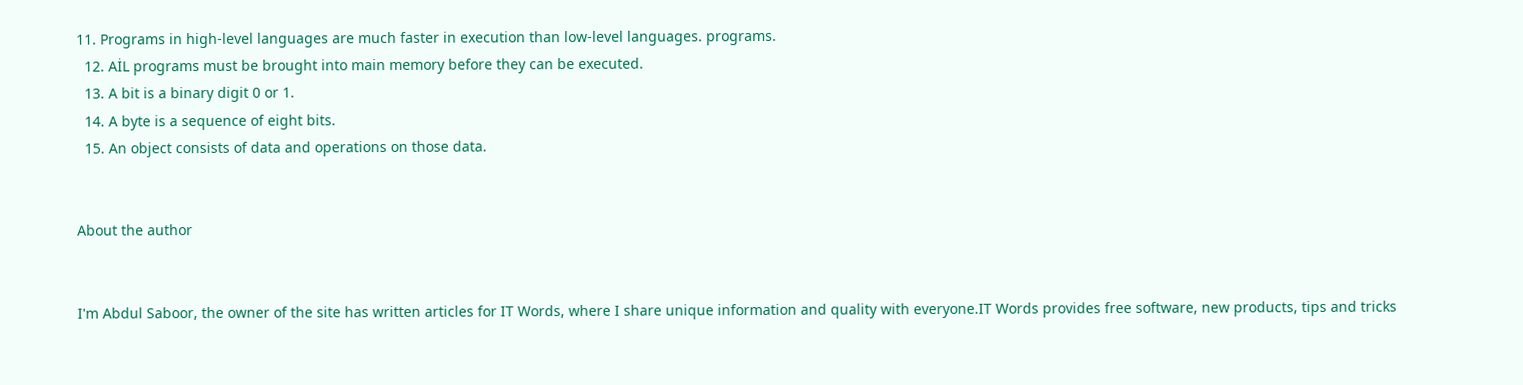11. Programs in high-level languages are much faster in execution than low-level languages. programs.
  12. AİL programs must be brought into main memory before they can be executed.
  13. A bit is a binary digit 0 or 1.
  14. A byte is a sequence of eight bits.
  15. An object consists of data and operations on those data.


About the author


I'm Abdul Saboor, the owner of the site has written articles for IT Words, where I share unique information and quality with everyone.IT Words provides free software, new products, tips and tricks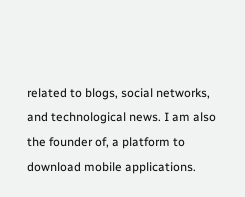related to blogs, social networks, and technological news. I am also the founder of, a platform to download mobile applications.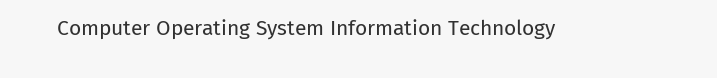Computer Operating System Information Technology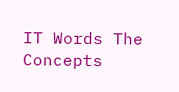IT Words The Concepts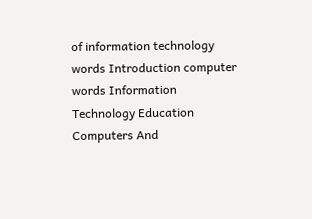of information technology words Introduction computer words Information Technology Education Computers And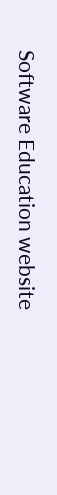Software Education website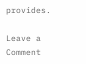provides.

Leave a Comment